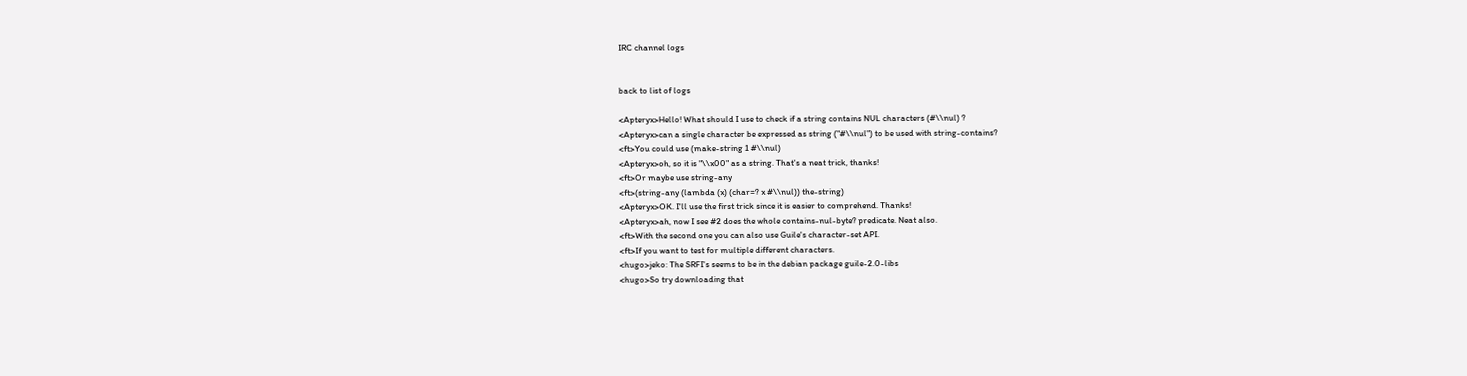IRC channel logs


back to list of logs

<Apteryx>Hello! What should I use to check if a string contains NUL characters (#\\nul) ?
<Apteryx>can a single character be expressed as string ("#\\nul") to be used with string-contains?
<ft>You could use (make-string 1 #\\nul)
<Apteryx>oh, so it is "\\x00" as a string. That's a neat trick, thanks!
<ft>Or maybe use string-any
<ft>(string-any (lambda (x) (char=? x #\\nul)) the-string)
<Apteryx>OK. I'll use the first trick since it is easier to comprehend. Thanks!
<Apteryx>ah, now I see #2 does the whole contains-nul-byte? predicate. Neat also.
<ft>With the second one you can also use Guile's character-set API.
<ft>If you want to test for multiple different characters.
<hugo>jeko: The SRFI's seems to be in the debian package guile-2.0-libs
<hugo>So try downloading that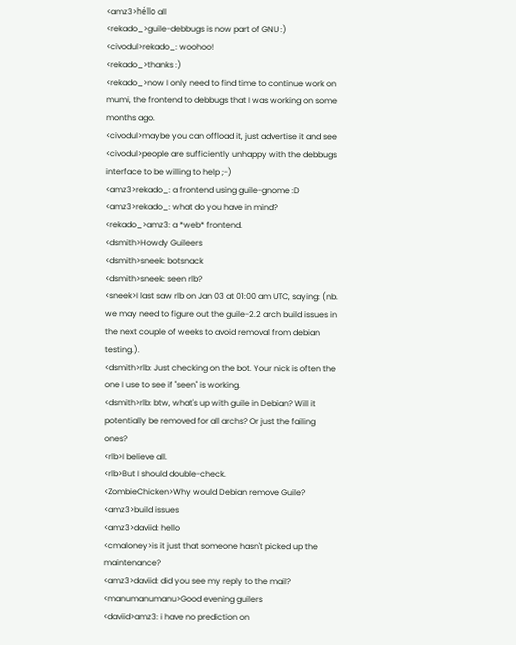<amz3>héllo all
<rekado_>guile-debbugs is now part of GNU :)
<civodul>rekado_: woohoo!
<rekado_>thanks :)
<rekado_>now I only need to find time to continue work on mumi, the frontend to debbugs that I was working on some months ago.
<civodul>maybe you can offload it, just advertise it and see
<civodul>people are sufficiently unhappy with the debbugs interface to be willing to help ;-)
<amz3>rekado_: a frontend using guile-gnome :D
<amz3>rekado_: what do you have in mind?
<rekado_>amz3: a *web* frontend.
<dsmith>Howdy Guileers
<dsmith>sneek: botsnack
<dsmith>sneek: seen rlb?
<sneek>I last saw rlb on Jan 03 at 01:00 am UTC, saying: (nb. we may need to figure out the guile-2.2 arch build issues in the next couple of weeks to avoid removal from debian testing.).
<dsmith>rlb: Just checking on the bot. Your nick is often the one I use to see if "seen" is working.
<dsmith>rlb: btw, what's up with guile in Debian? Will it potentially be removed for all archs? Or just the failing ones?
<rlb>I believe all.
<rlb>But I should double-check.
<ZombieChicken>Why would Debian remove Guile?
<amz3>build issues
<amz3>daviid: hello
<cmaloney>is it just that someone hasn't picked up the maintenance?
<amz3>daviid: did you see my reply to the mail?
<manumanumanu>Good evening guilers
<daviid>amz3: i have no prediction on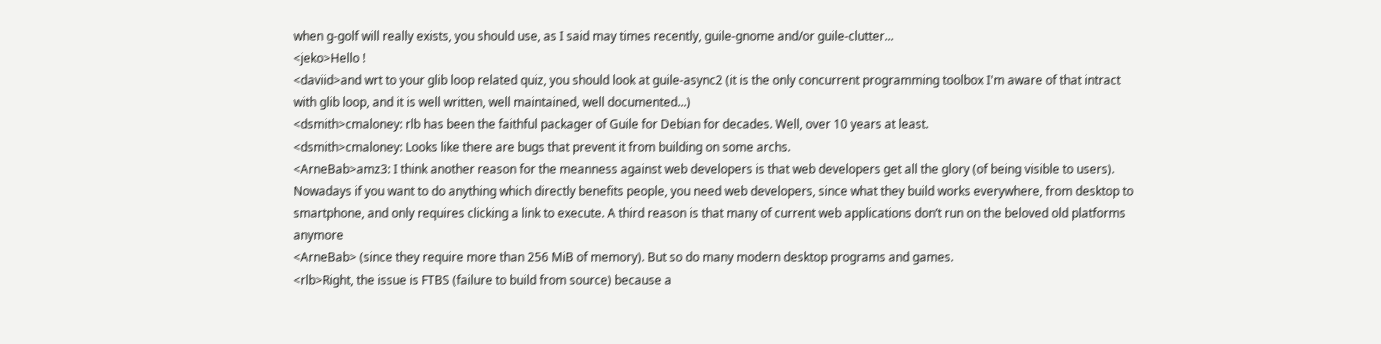when g-golf will really exists, you should use, as I said may times recently, guile-gnome and/or guile-clutter...
<jeko>Hello !
<daviid>and wrt to your glib loop related quiz, you should look at guile-async2 (it is the only concurrent programming toolbox I'm aware of that intract with glib loop, and it is well written, well maintained, well documented...)
<dsmith>cmaloney: rlb has been the faithful packager of Guile for Debian for decades. Well, over 10 years at least.
<dsmith>cmaloney: Looks like there are bugs that prevent it from building on some archs.
<ArneBab>amz3: I think another reason for the meanness against web developers is that web developers get all the glory (of being visible to users). Nowadays if you want to do anything which directly benefits people, you need web developers, since what they build works everywhere, from desktop to smartphone, and only requires clicking a link to execute. A third reason is that many of current web applications don’t run on the beloved old platforms anymore
<ArneBab> (since they require more than 256 MiB of memory). But so do many modern desktop programs and games.
<rlb>Right, the issue is FTBS (failure to build from source) because a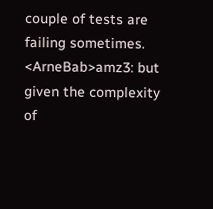couple of tests are failing sometimes.
<ArneBab>amz3: but given the complexity of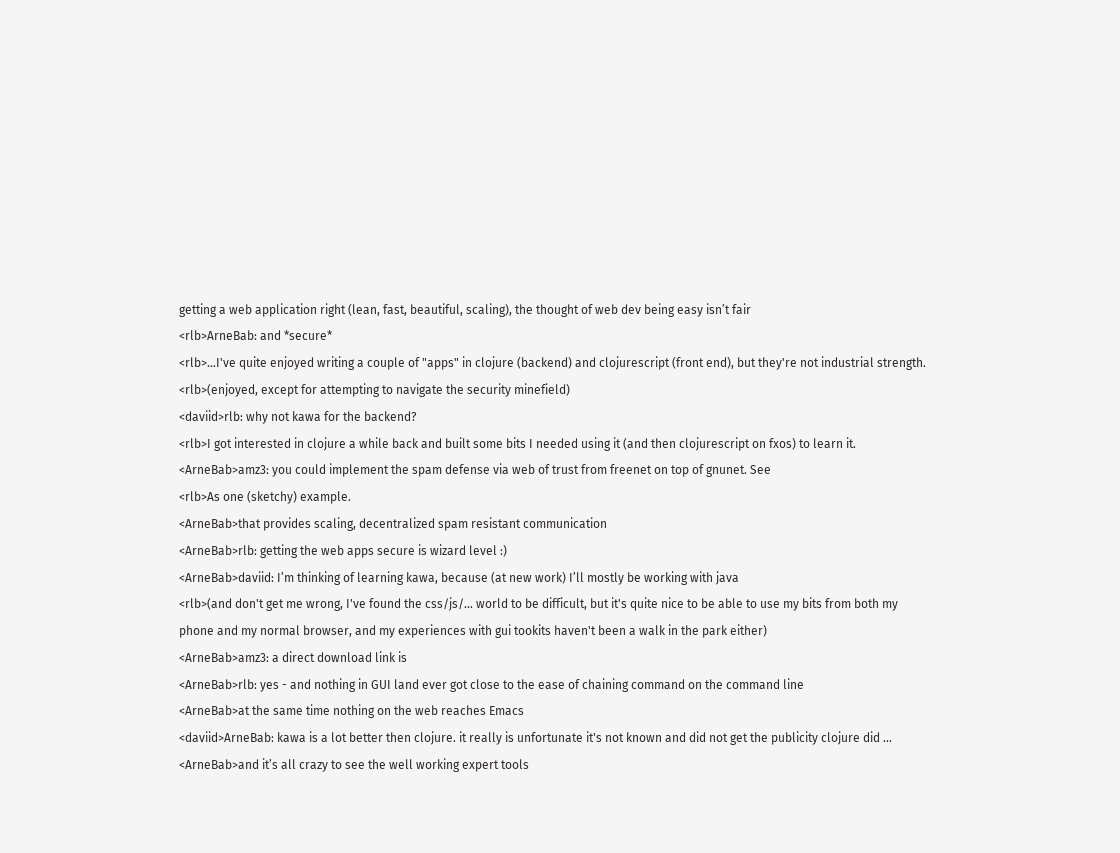getting a web application right (lean, fast, beautiful, scaling), the thought of web dev being easy isn’t fair
<rlb>ArneBab: and *secure*
<rlb>...I've quite enjoyed writing a couple of "apps" in clojure (backend) and clojurescript (front end), but they're not industrial strength.
<rlb>(enjoyed, except for attempting to navigate the security minefield)
<daviid>rlb: why not kawa for the backend?
<rlb>I got interested in clojure a while back and built some bits I needed using it (and then clojurescript on fxos) to learn it.
<ArneBab>amz3: you could implement the spam defense via web of trust from freenet on top of gnunet. See
<rlb>As one (sketchy) example.
<ArneBab>that provides scaling, decentralized spam resistant communication
<ArneBab>rlb: getting the web apps secure is wizard level :)
<ArneBab>daviid: I’m thinking of learning kawa, because (at new work) I’ll mostly be working with java
<rlb>(and don't get me wrong, I've found the css/js/... world to be difficult, but it's quite nice to be able to use my bits from both my phone and my normal browser, and my experiences with gui tookits haven't been a walk in the park either)
<ArneBab>amz3: a direct download link is
<ArneBab>rlb: yes - and nothing in GUI land ever got close to the ease of chaining command on the command line
<ArneBab>at the same time nothing on the web reaches Emacs
<daviid>ArneBab: kawa is a lot better then clojure. it really is unfortunate it's not known and did not get the publicity clojure did ...
<ArneBab>and it’s all crazy to see the well working expert tools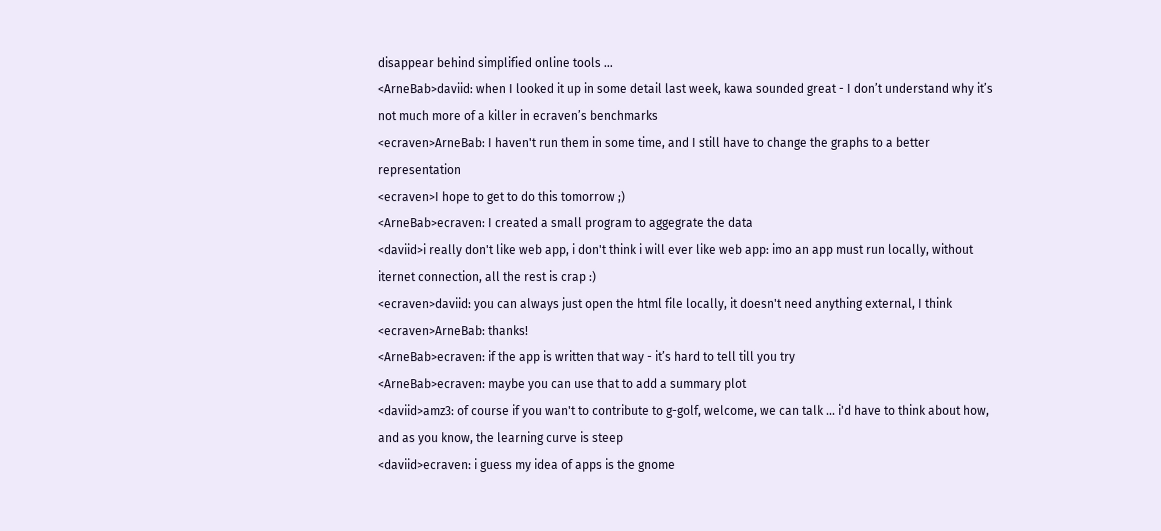disappear behind simplified online tools …
<ArneBab>daviid: when I looked it up in some detail last week, kawa sounded great - I don’t understand why it’s not much more of a killer in ecraven’s benchmarks
<ecraven>ArneBab: I haven't run them in some time, and I still have to change the graphs to a better representation
<ecraven>I hope to get to do this tomorrow ;)
<ArneBab>ecraven: I created a small program to aggegrate the data
<daviid>i really don't like web app, i don't think i will ever like web app: imo an app must run locally, without iternet connection, all the rest is crap :)
<ecraven>daviid: you can always just open the html file locally, it doesn't need anything external, I think
<ecraven>ArneBab: thanks!
<ArneBab>ecraven: if the app is written that way - it’s hard to tell till you try
<ArneBab>ecraven: maybe you can use that to add a summary plot
<daviid>amz3: of course if you wan't to contribute to g-golf, welcome, we can talk ... i'd have to think about how, and as you know, the learning curve is steep
<daviid>ecraven: i guess my idea of apps is the gnome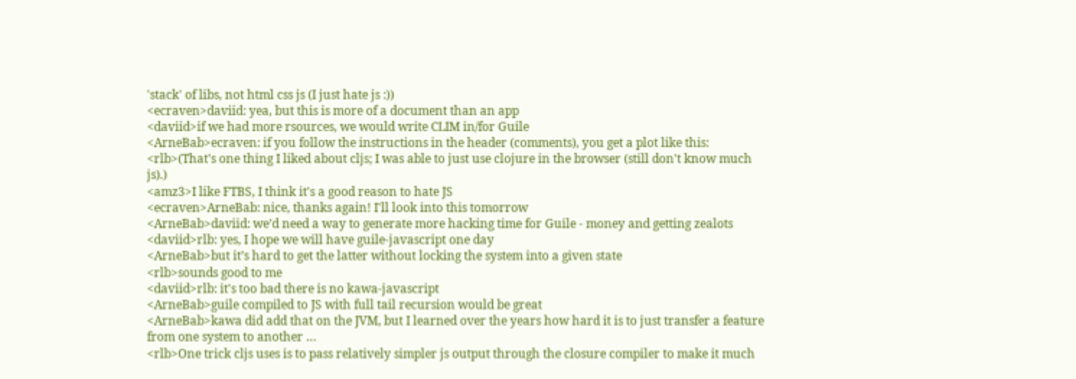'stack' of libs, not html css js (I just hate js :))
<ecraven>daviid: yea, but this is more of a document than an app
<daviid>if we had more rsources, we would write CLIM in/for Guile
<ArneBab>ecraven: if you follow the instructions in the header (comments), you get a plot like this:
<rlb>(That's one thing I liked about cljs; I was able to just use clojure in the browser (still don't know much js).)
<amz3>I like FTBS, I think it's a good reason to hate JS
<ecraven>ArneBab: nice, thanks again! I'll look into this tomorrow
<ArneBab>daviid: we’d need a way to generate more hacking time for Guile - money and getting zealots
<daviid>rlb: yes, I hope we will have guile-javascript one day
<ArneBab>but it’s hard to get the latter without locking the system into a given state
<rlb>sounds good to me
<daviid>rlb: it's too bad there is no kawa-javascript
<ArneBab>guile compiled to JS with full tail recursion would be great
<ArneBab>kawa did add that on the JVM, but I learned over the years how hard it is to just transfer a feature from one system to another …
<rlb>One trick cljs uses is to pass relatively simpler js output through the closure compiler to make it much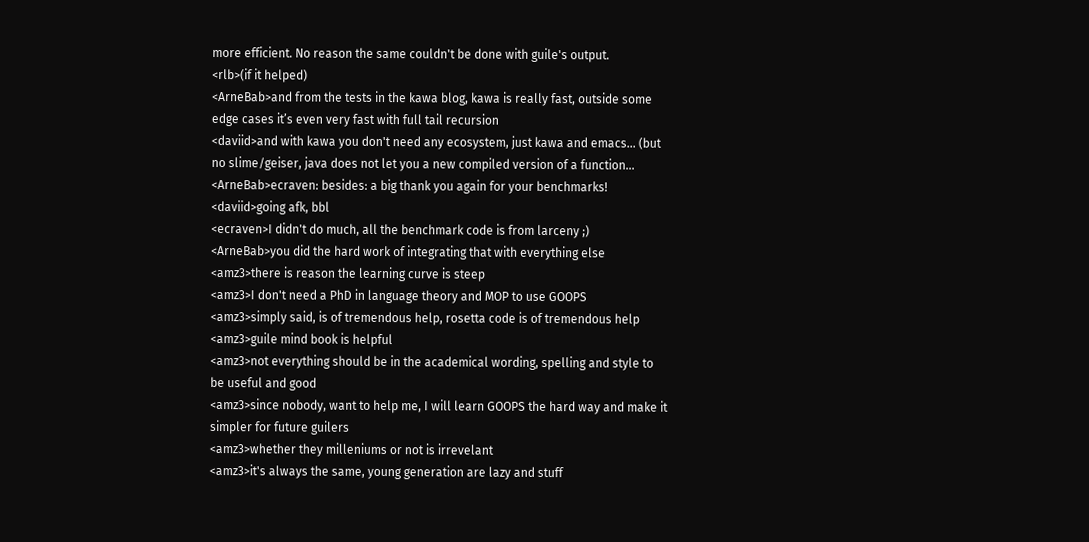more efficient. No reason the same couldn't be done with guile's output.
<rlb>(if it helped)
<ArneBab>and from the tests in the kawa blog, kawa is really fast, outside some edge cases it’s even very fast with full tail recursion
<daviid>and with kawa you don't need any ecosystem, just kawa and emacs... (but no slime/geiser, java does not let you a new compiled version of a function...
<ArneBab>ecraven: besides: a big thank you again for your benchmarks!
<daviid>going afk, bbl
<ecraven>I didn't do much, all the benchmark code is from larceny ;)
<ArneBab>you did the hard work of integrating that with everything else
<amz3>there is reason the learning curve is steep
<amz3>I don't need a PhD in language theory and MOP to use GOOPS
<amz3>simply said, is of tremendous help, rosetta code is of tremendous help
<amz3>guile mind book is helpful
<amz3>not everything should be in the academical wording, spelling and style to be useful and good
<amz3>since nobody, want to help me, I will learn GOOPS the hard way and make it simpler for future guilers
<amz3>whether they milleniums or not is irrevelant
<amz3>it's always the same, young generation are lazy and stuff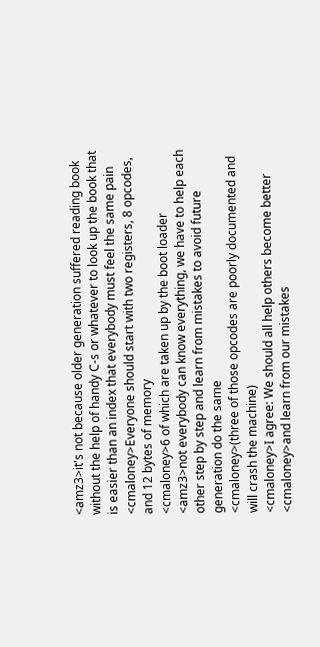<amz3>it's not because older generation suffered reading book without the help of handy C-s or whatever to look up the book that is easier than an index that everybody must feel the same pain
<cmaloney>Everyone should start with two registers, 8 opcodes, and 12 bytes of memory
<cmaloney>6 of which are taken up by the boot loader
<amz3>not everybody can know everything, we have to help each other step by step and learn from mistakes to avoid future generation do the same
<cmaloney>(three of those opcodes are poorly documented and will crash the machine)
<cmaloney>I agree: We should all help others become better
<cmaloney>and learn from our mistakes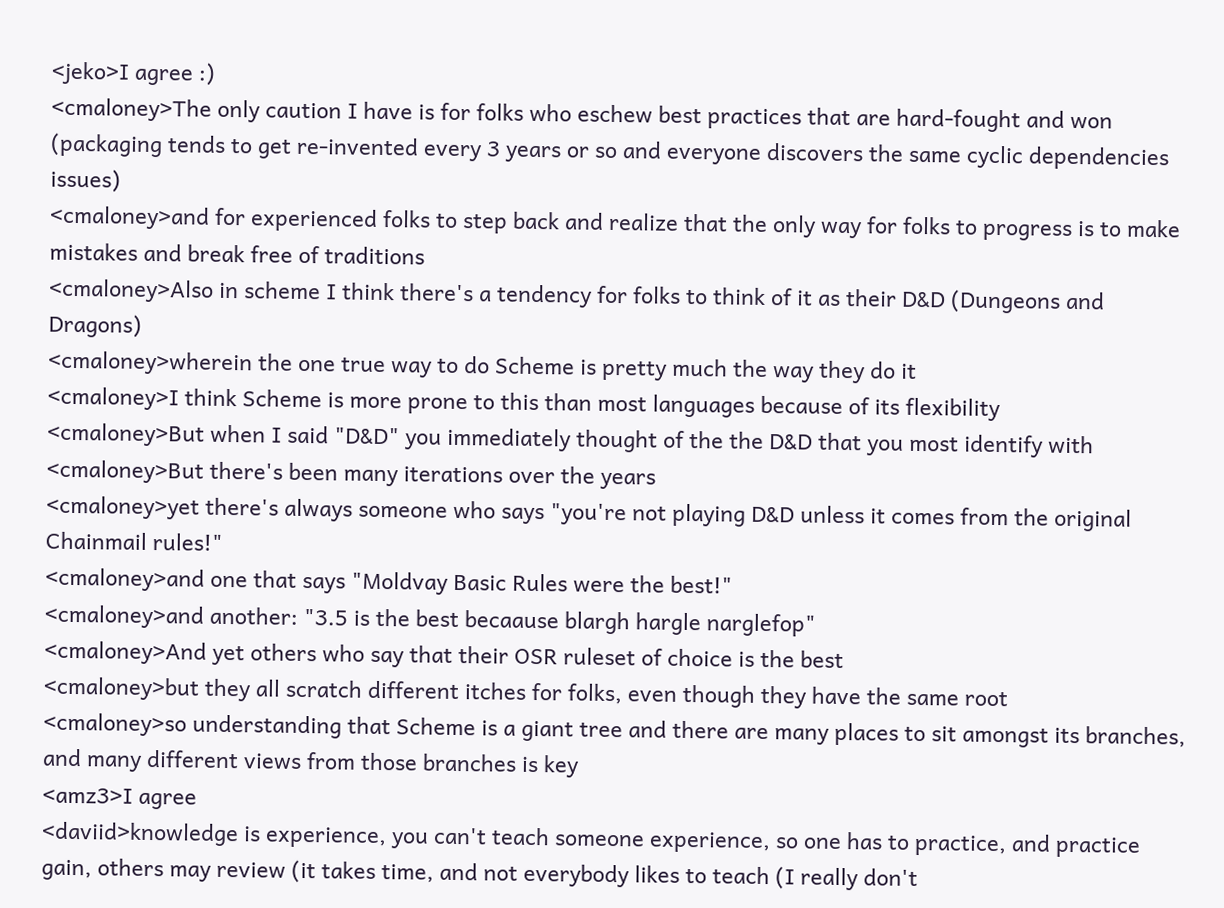<jeko>I agree :)
<cmaloney>The only caution I have is for folks who eschew best practices that are hard-fought and won (packaging tends to get re-invented every 3 years or so and everyone discovers the same cyclic dependencies issues)
<cmaloney>and for experienced folks to step back and realize that the only way for folks to progress is to make mistakes and break free of traditions
<cmaloney>Also in scheme I think there's a tendency for folks to think of it as their D&D (Dungeons and Dragons)
<cmaloney>wherein the one true way to do Scheme is pretty much the way they do it
<cmaloney>I think Scheme is more prone to this than most languages because of its flexibility
<cmaloney>But when I said "D&D" you immediately thought of the the D&D that you most identify with
<cmaloney>But there's been many iterations over the years
<cmaloney>yet there's always someone who says "you're not playing D&D unless it comes from the original Chainmail rules!"
<cmaloney>and one that says "Moldvay Basic Rules were the best!"
<cmaloney>and another: "3.5 is the best becaause blargh hargle narglefop"
<cmaloney>And yet others who say that their OSR ruleset of choice is the best
<cmaloney>but they all scratch different itches for folks, even though they have the same root
<cmaloney>so understanding that Scheme is a giant tree and there are many places to sit amongst its branches, and many different views from those branches is key
<amz3>I agree
<daviid>knowledge is experience, you can't teach someone experience, so one has to practice, and practice gain, others may review (it takes time, and not everybody likes to teach (I really don't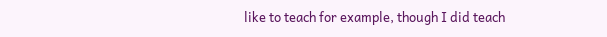like to teach for example, though I did teach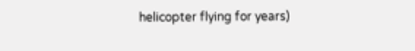helicopter flying for years)